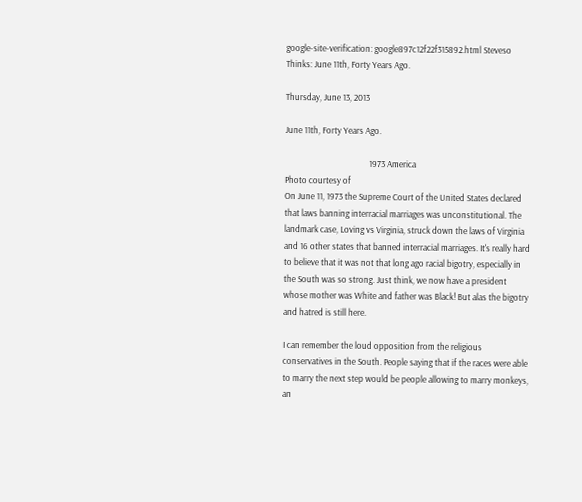google-site-verification: google897c12f22f315892.html Steveso Thinks: June 11th, Forty Years Ago.

Thursday, June 13, 2013

June 11th, Forty Years Ago.

                                          1973 America
Photo courtesy of
On June 11, 1973 the Supreme Court of the United States declared that laws banning interracial marriages was unconstitutional. The landmark case, Loving vs Virginia, struck down the laws of Virginia and 16 other states that banned interracial marriages. It's really hard to believe that it was not that long ago racial bigotry, especially in the South was so strong. Just think, we now have a president whose mother was White and father was Black! But alas the bigotry and hatred is still here.

I can remember the loud opposition from the religious conservatives in the South. People saying that if the races were able to marry the next step would be people allowing to marry monkeys, an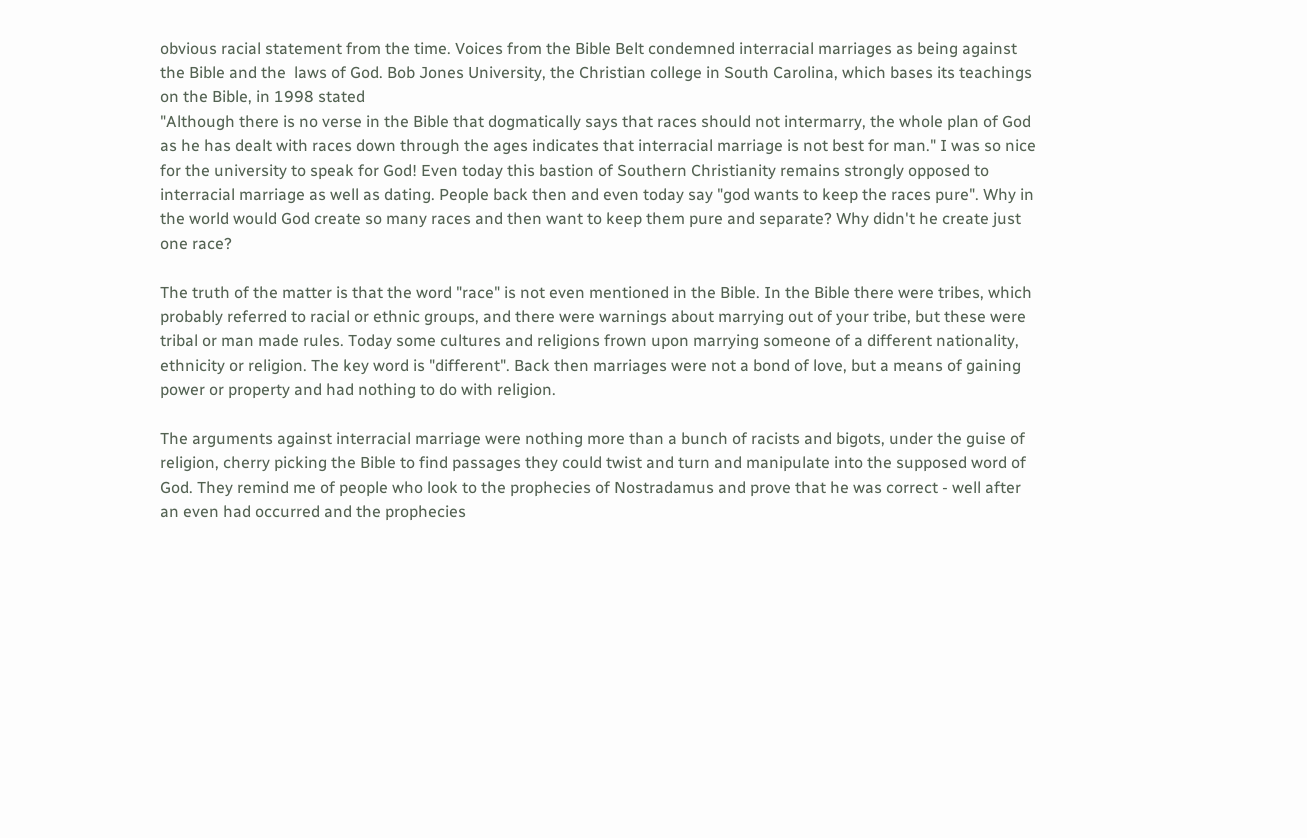obvious racial statement from the time. Voices from the Bible Belt condemned interracial marriages as being against the Bible and the  laws of God. Bob Jones University, the Christian college in South Carolina, which bases its teachings on the Bible, in 1998 stated
"Although there is no verse in the Bible that dogmatically says that races should not intermarry, the whole plan of God as he has dealt with races down through the ages indicates that interracial marriage is not best for man." I was so nice for the university to speak for God! Even today this bastion of Southern Christianity remains strongly opposed to interracial marriage as well as dating. People back then and even today say "god wants to keep the races pure". Why in the world would God create so many races and then want to keep them pure and separate? Why didn't he create just one race?

The truth of the matter is that the word "race" is not even mentioned in the Bible. In the Bible there were tribes, which probably referred to racial or ethnic groups, and there were warnings about marrying out of your tribe, but these were tribal or man made rules. Today some cultures and religions frown upon marrying someone of a different nationality, ethnicity or religion. The key word is "different". Back then marriages were not a bond of love, but a means of gaining power or property and had nothing to do with religion.

The arguments against interracial marriage were nothing more than a bunch of racists and bigots, under the guise of religion, cherry picking the Bible to find passages they could twist and turn and manipulate into the supposed word of God. They remind me of people who look to the prophecies of Nostradamus and prove that he was correct - well after an even had occurred and the prophecies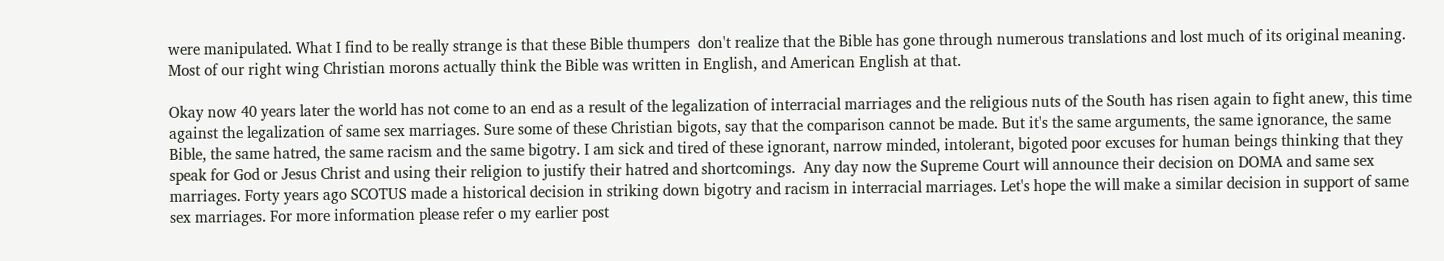were manipulated. What I find to be really strange is that these Bible thumpers  don't realize that the Bible has gone through numerous translations and lost much of its original meaning. Most of our right wing Christian morons actually think the Bible was written in English, and American English at that.

Okay now 40 years later the world has not come to an end as a result of the legalization of interracial marriages and the religious nuts of the South has risen again to fight anew, this time against the legalization of same sex marriages. Sure some of these Christian bigots, say that the comparison cannot be made. But it's the same arguments, the same ignorance, the same Bible, the same hatred, the same racism and the same bigotry. I am sick and tired of these ignorant, narrow minded, intolerant, bigoted poor excuses for human beings thinking that they speak for God or Jesus Christ and using their religion to justify their hatred and shortcomings.  Any day now the Supreme Court will announce their decision on DOMA and same sex marriages. Forty years ago SCOTUS made a historical decision in striking down bigotry and racism in interracial marriages. Let's hope the will make a similar decision in support of same sex marriages. For more information please refer o my earlier post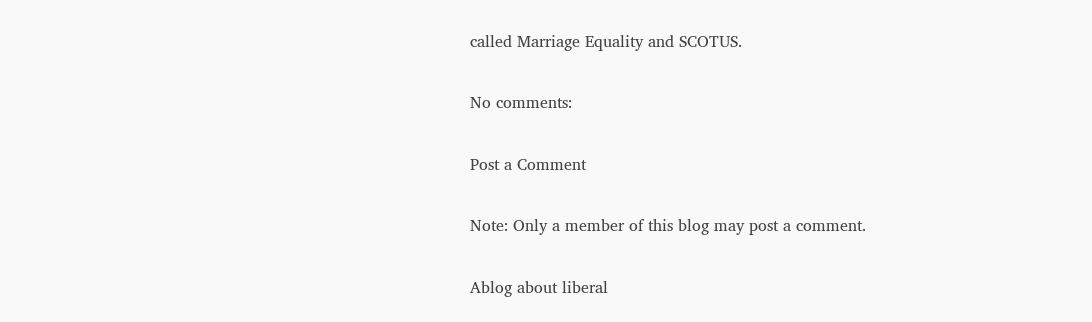called Marriage Equality and SCOTUS.

No comments:

Post a Comment

Note: Only a member of this blog may post a comment.

Ablog about liberal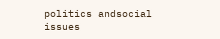politics andsocial issues